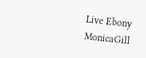Live Ebony MonicaGill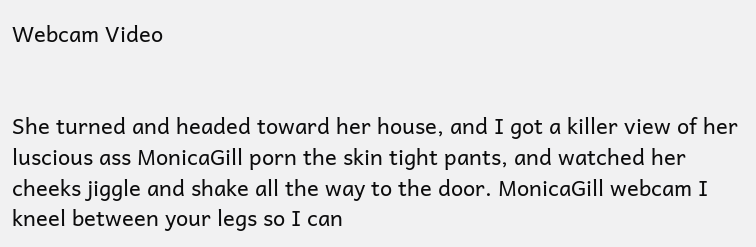Webcam Video


She turned and headed toward her house, and I got a killer view of her luscious ass MonicaGill porn the skin tight pants, and watched her cheeks jiggle and shake all the way to the door. MonicaGill webcam I kneel between your legs so I can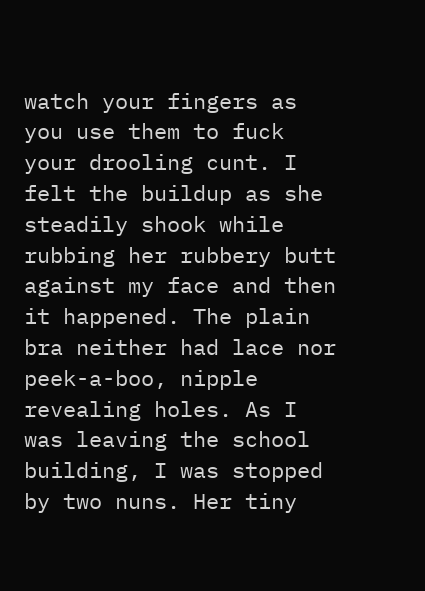watch your fingers as you use them to fuck your drooling cunt. I felt the buildup as she steadily shook while rubbing her rubbery butt against my face and then it happened. The plain bra neither had lace nor peek-a-boo, nipple revealing holes. As I was leaving the school building, I was stopped by two nuns. Her tiny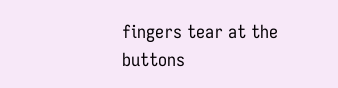fingers tear at the buttons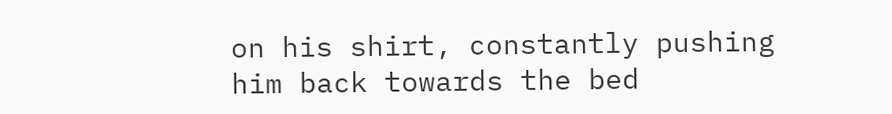on his shirt, constantly pushing him back towards the bed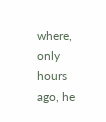where, only hours ago, he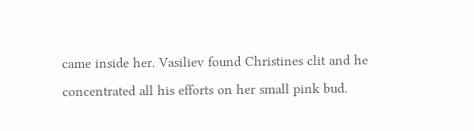came inside her. Vasiliev found Christines clit and he concentrated all his efforts on her small pink bud.